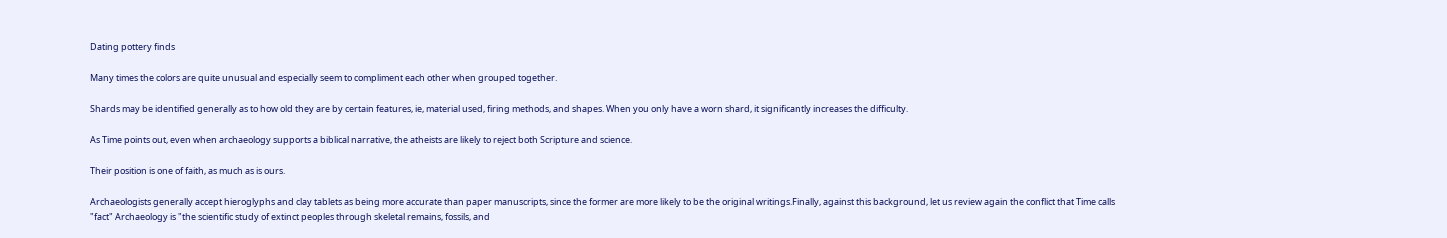Dating pottery finds

Many times the colors are quite unusual and especially seem to compliment each other when grouped together.

Shards may be identified generally as to how old they are by certain features, ie, material used, firing methods, and shapes. When you only have a worn shard, it significantly increases the difficulty.

As Time points out, even when archaeology supports a biblical narrative, the atheists are likely to reject both Scripture and science.

Their position is one of faith, as much as is ours.

Archaeologists generally accept hieroglyphs and clay tablets as being more accurate than paper manuscripts, since the former are more likely to be the original writings.Finally, against this background, let us review again the conflict that Time calls "fact" Archaeology is "the scientific study of extinct peoples through skeletal remains, fossils, and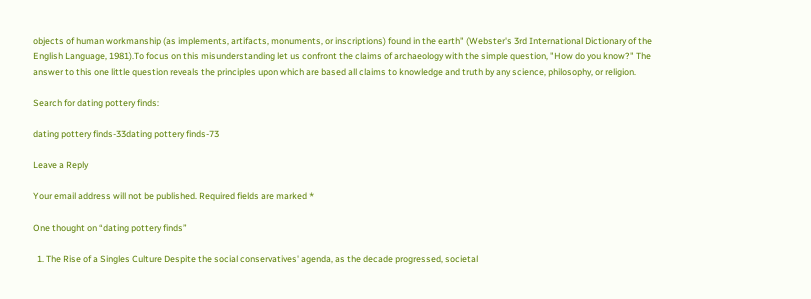objects of human workmanship (as implements, artifacts, monuments, or inscriptions) found in the earth" (Webster's 3rd International Dictionary of the English Language, 1981).To focus on this misunderstanding let us confront the claims of archaeology with the simple question, "How do you know?" The answer to this one little question reveals the principles upon which are based all claims to knowledge and truth by any science, philosophy, or religion.

Search for dating pottery finds:

dating pottery finds-33dating pottery finds-73

Leave a Reply

Your email address will not be published. Required fields are marked *

One thought on “dating pottery finds”

  1. The Rise of a Singles Culture Despite the social conservatives' agenda, as the decade progressed, societal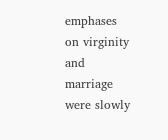emphases on virginity and marriage were slowly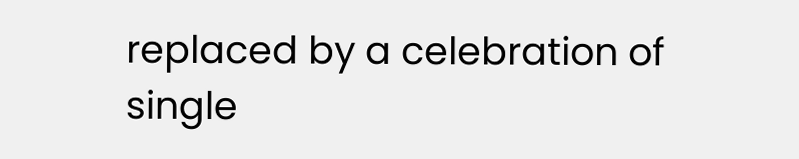replaced by a celebration of single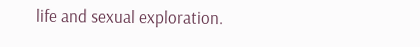life and sexual exploration.